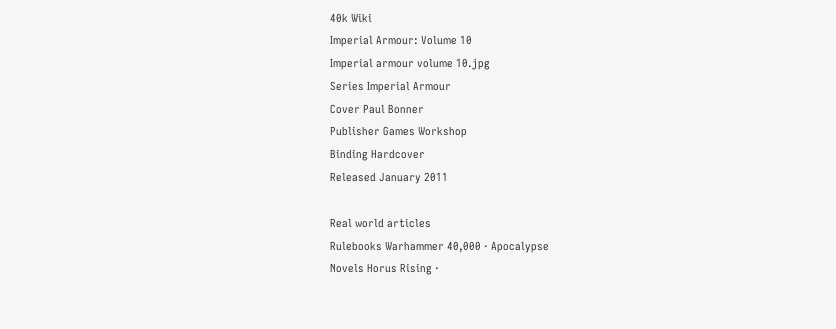40k Wiki
Imperial Armour: Volume 10
Imperial armour volume 10.jpg
Series Imperial Armour
Cover Paul Bonner
Publisher Games Workshop
Binding Hardcover
Released January 2011

Real world articles
Rulebooks Warhammer 40,000 · Apocalypse
Novels Horus Rising ·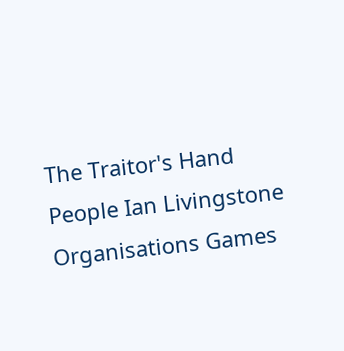The Traitor's Hand
People Ian Livingstone
Organisations Games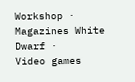Workshop ·
Magazines White Dwarf ·
Video games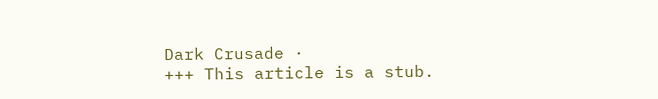Dark Crusade ·
+++ This article is a stub.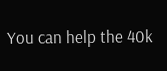You can help the 40k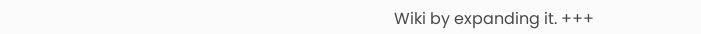Wiki by expanding it. +++